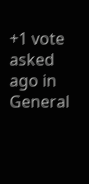+1 vote
asked ago in General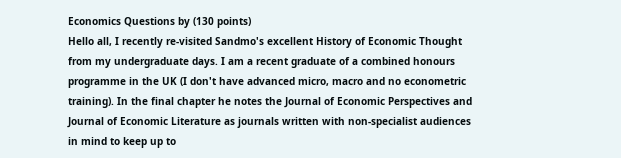Economics Questions by (130 points)
Hello all, I recently re-visited Sandmo's excellent History of Economic Thought from my undergraduate days. I am a recent graduate of a combined honours programme in the UK (I don't have advanced micro, macro and no econometric training). In the final chapter he notes the Journal of Economic Perspectives and Journal of Economic Literature as journals written with non-specialist audiences in mind to keep up to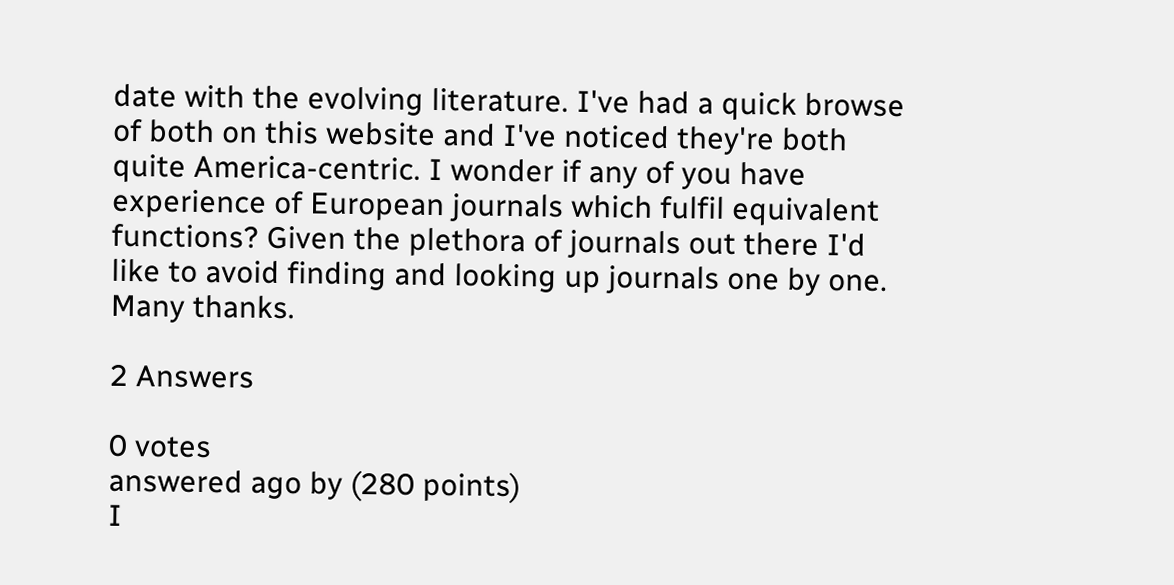date with the evolving literature. I've had a quick browse of both on this website and I've noticed they're both quite America-centric. I wonder if any of you have experience of European journals which fulfil equivalent functions? Given the plethora of journals out there I'd like to avoid finding and looking up journals one by one. Many thanks.

2 Answers

0 votes
answered ago by (280 points)
I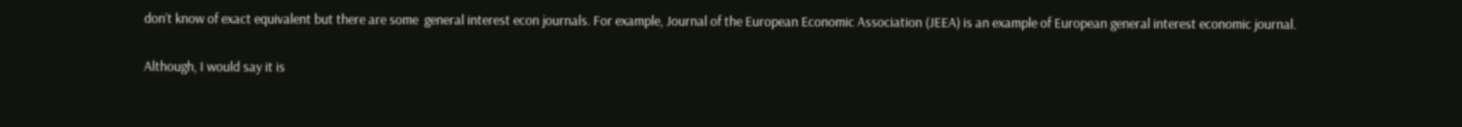don’t know of exact equivalent but there are some  general interest econ journals. For example, Journal of the European Economic Association (JEEA) is an example of European general interest economic journal.

Although, I would say it is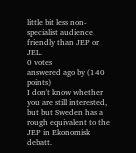little bit less non-specialist audience friendly than JEP or JEL.
0 votes
answered ago by (140 points)
I don't know whether you are still interested, but but Sweden has a rough equivalent to the JEP in Ekonomisk debatt.